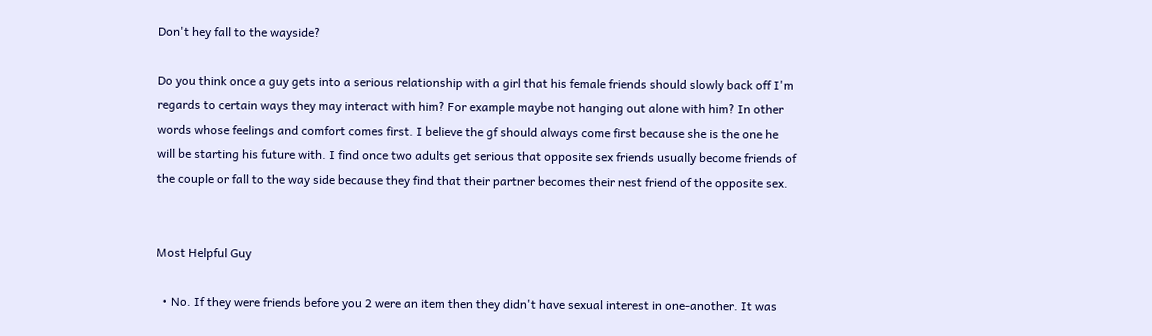Don't hey fall to the wayside?

Do you think once a guy gets into a serious relationship with a girl that his female friends should slowly back off I'm regards to certain ways they may interact with him? For example maybe not hanging out alone with him? In other words whose feelings and comfort comes first. I believe the gf should always come first because she is the one he will be starting his future with. I find once two adults get serious that opposite sex friends usually become friends of the couple or fall to the way side because they find that their partner becomes their nest friend of the opposite sex.


Most Helpful Guy

  • No. If they were friends before you 2 were an item then they didn't have sexual interest in one-another. It was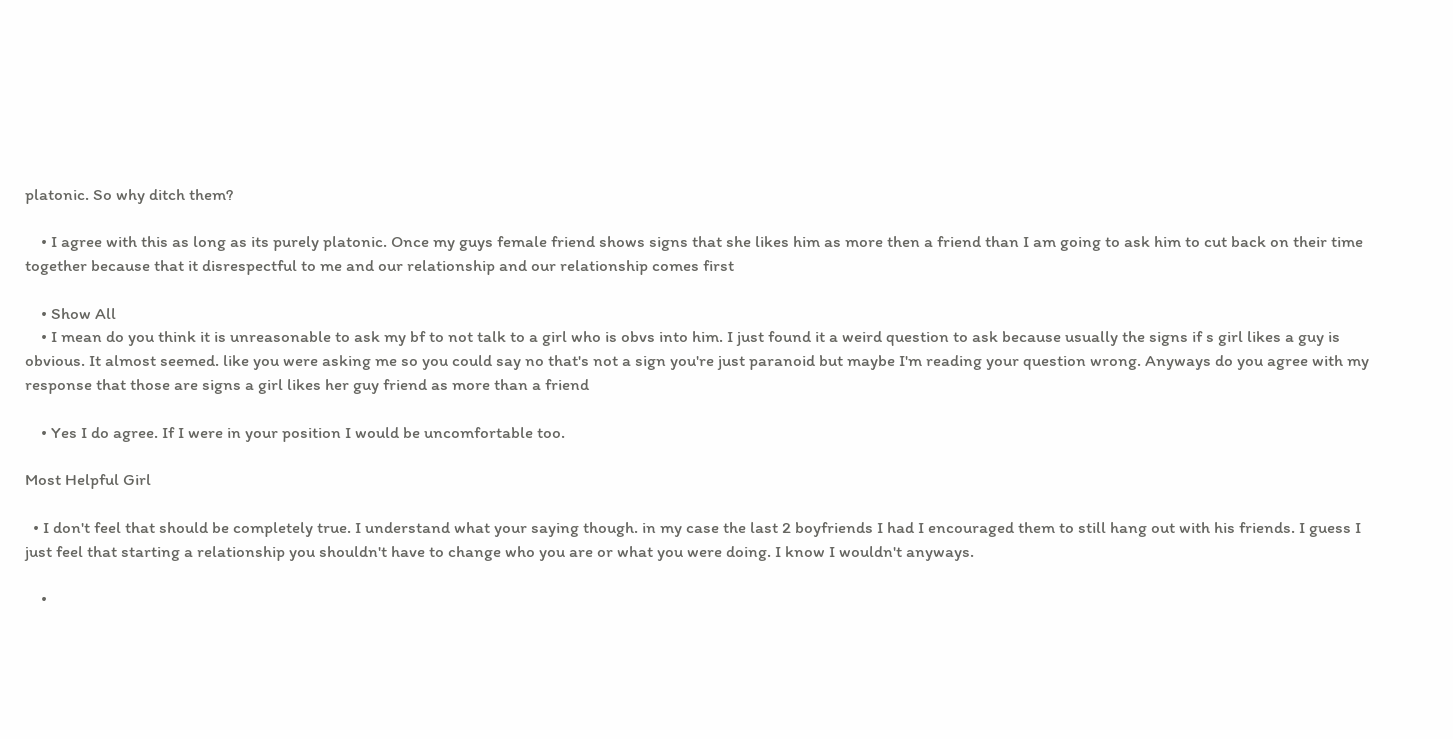platonic. So why ditch them?

    • I agree with this as long as its purely platonic. Once my guys female friend shows signs that she likes him as more then a friend than I am going to ask him to cut back on their time together because that it disrespectful to me and our relationship and our relationship comes first

    • Show All
    • I mean do you think it is unreasonable to ask my bf to not talk to a girl who is obvs into him. I just found it a weird question to ask because usually the signs if s girl likes a guy is obvious. It almost seemed. like you were asking me so you could say no that's not a sign you're just paranoid but maybe I'm reading your question wrong. Anyways do you agree with my response that those are signs a girl likes her guy friend as more than a friend

    • Yes I do agree. If I were in your position I would be uncomfortable too.

Most Helpful Girl

  • I don't feel that should be completely true. I understand what your saying though. in my case the last 2 boyfriends I had I encouraged them to still hang out with his friends. I guess I just feel that starting a relationship you shouldn't have to change who you are or what you were doing. I know I wouldn't anyways.

    •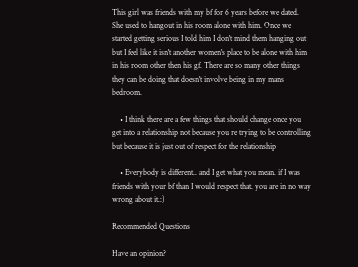This girl was friends with my bf for 6 years before we dated. She used to hangout in his room alone with him. Once we started getting serious I told him I don't mind them hanging out but I feel like it isn't another women's place to be alone with him in his room other then his gf. There are so many other things they can be doing that doesn't involve being in my mans bedroom.

    • I think there are a few things that should change once you get into a relationship not because you re trying to be controlling but because it is just out of respect for the relationship

    • Everybody is different.. and I get what you mean. if I was friends with your bf than I would respect that. you are in no way wrong about it.:)

Recommended Questions

Have an opinion?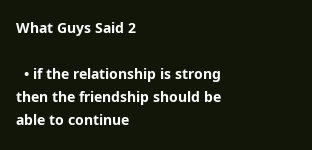What Guys Said 2

  • if the relationship is strong then the friendship should be able to continue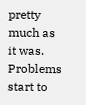pretty much as it was. Problems start to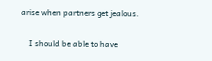arise when partners get jealous.

    I should be able to have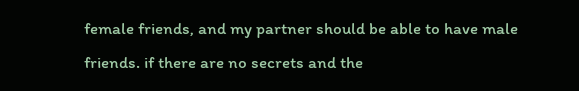female friends, and my partner should be able to have male friends. if there are no secrets and the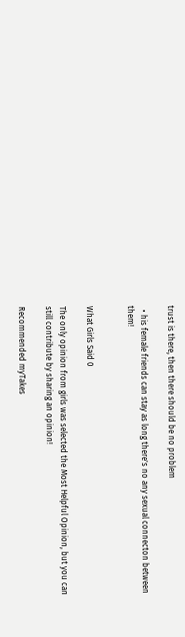trust is there, then there should be no problem

  • his female friends can stay as long there's no any sexual connecton between them!


What Girls Said 0

The only opinion from girls was selected the Most Helpful Opinion, but you can still contribute by sharing an opinion!

Recommended myTakes